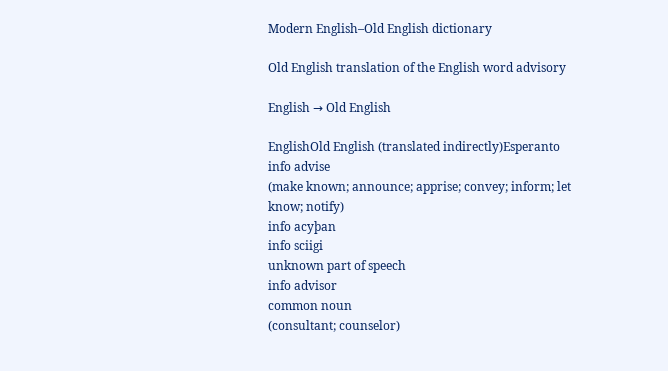Modern English–Old English dictionary

Old English translation of the English word advisory

English → Old English

EnglishOld English (translated indirectly)Esperanto
info advise
(make known; announce; apprise; convey; inform; let know; notify)
info acyþan
info sciigi
unknown part of speech
info advisor
common noun
(consultant; counselor)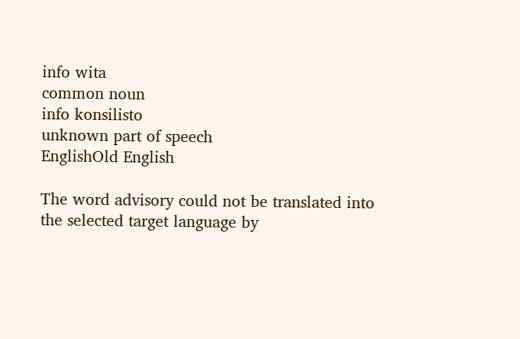info wita
common noun
info konsilisto
unknown part of speech
EnglishOld English

The word advisory could not be translated into the selected target language by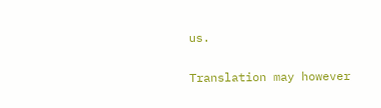us.

Translation may however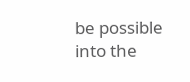be possible into the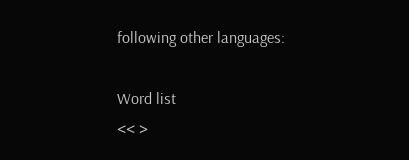following other languages:

Word list
<< >